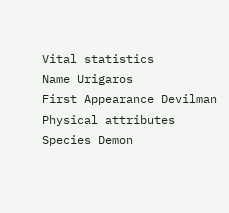Vital statistics
Name Urigaros
First Appearance Devilman
Physical attributes
Species Demon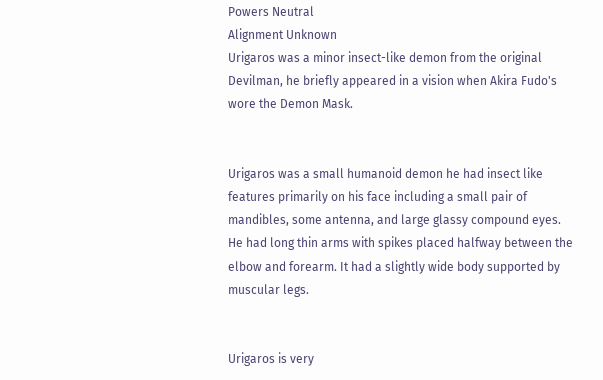Powers Neutral
Alignment Unknown
Urigaros was a minor insect-like demon from the original Devilman, he briefly appeared in a vision when Akira Fudo's wore the Demon Mask.


Urigaros was a small humanoid demon he had insect like features primarily on his face including a small pair of mandibles, some antenna, and large glassy compound eyes. He had long thin arms with spikes placed halfway between the elbow and forearm. It had a slightly wide body supported by muscular legs.


Urigaros is very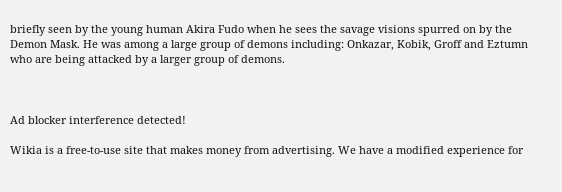briefly seen by the young human Akira Fudo when he sees the savage visions spurred on by the Demon Mask. He was among a large group of demons including: Onkazar, Kobik, Groff and Eztumn who are being attacked by a larger group of demons.



Ad blocker interference detected!

Wikia is a free-to-use site that makes money from advertising. We have a modified experience for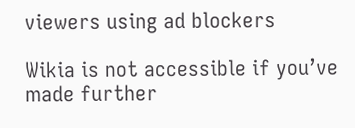viewers using ad blockers

Wikia is not accessible if you’ve made further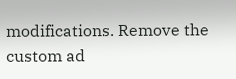modifications. Remove the custom ad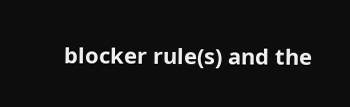blocker rule(s) and the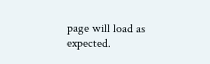page will load as expected.